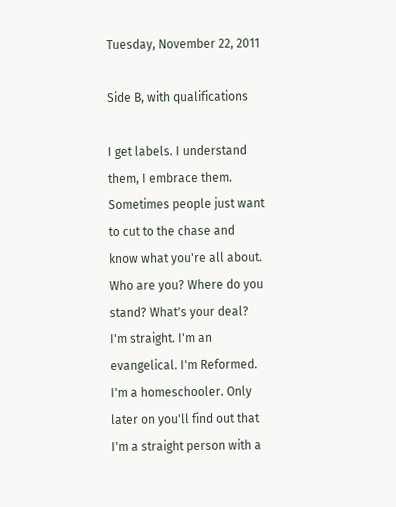Tuesday, November 22, 2011

Side B, with qualifications

I get labels. I understand them, I embrace them. Sometimes people just want to cut to the chase and know what you're all about. Who are you? Where do you stand? What's your deal? I'm straight. I'm an evangelical. I'm Reformed. I'm a homeschooler. Only later on you'll find out that I'm a straight person with a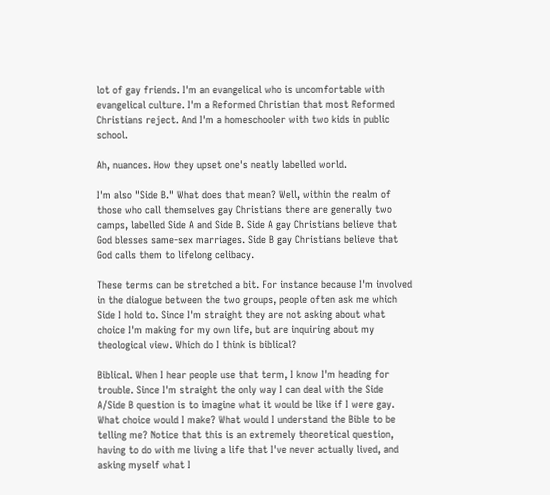lot of gay friends. I'm an evangelical who is uncomfortable with evangelical culture. I'm a Reformed Christian that most Reformed Christians reject. And I'm a homeschooler with two kids in public school.

Ah, nuances. How they upset one's neatly labelled world.

I'm also "Side B." What does that mean? Well, within the realm of those who call themselves gay Christians there are generally two camps, labelled Side A and Side B. Side A gay Christians believe that God blesses same-sex marriages. Side B gay Christians believe that God calls them to lifelong celibacy.

These terms can be stretched a bit. For instance because I'm involved in the dialogue between the two groups, people often ask me which Side I hold to. Since I'm straight they are not asking about what choice I'm making for my own life, but are inquiring about my theological view. Which do I think is biblical?

Biblical. When I hear people use that term, I know I'm heading for trouble. Since I'm straight the only way I can deal with the Side A/Side B question is to imagine what it would be like if I were gay. What choice would I make? What would I understand the Bible to be telling me? Notice that this is an extremely theoretical question, having to do with me living a life that I've never actually lived, and asking myself what I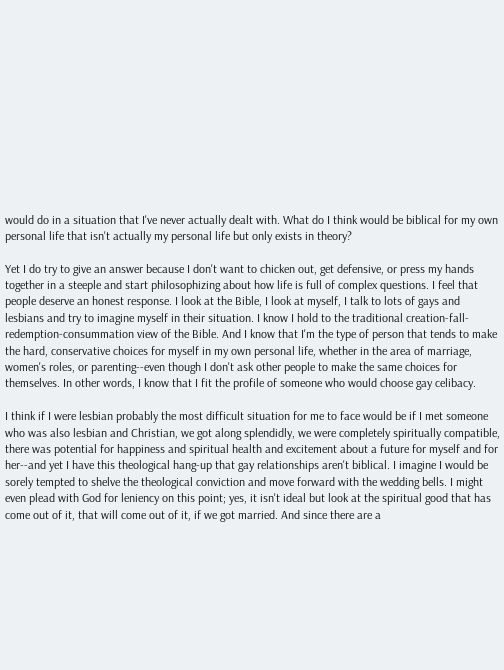would do in a situation that I've never actually dealt with. What do I think would be biblical for my own personal life that isn't actually my personal life but only exists in theory?

Yet I do try to give an answer because I don't want to chicken out, get defensive, or press my hands together in a steeple and start philosophizing about how life is full of complex questions. I feel that people deserve an honest response. I look at the Bible, I look at myself, I talk to lots of gays and lesbians and try to imagine myself in their situation. I know I hold to the traditional creation-fall-redemption-consummation view of the Bible. And I know that I'm the type of person that tends to make the hard, conservative choices for myself in my own personal life, whether in the area of marriage, women's roles, or parenting--even though I don't ask other people to make the same choices for themselves. In other words, I know that I fit the profile of someone who would choose gay celibacy.

I think if I were lesbian probably the most difficult situation for me to face would be if I met someone who was also lesbian and Christian, we got along splendidly, we were completely spiritually compatible, there was potential for happiness and spiritual health and excitement about a future for myself and for her--and yet I have this theological hang-up that gay relationships aren't biblical. I imagine I would be sorely tempted to shelve the theological conviction and move forward with the wedding bells. I might even plead with God for leniency on this point; yes, it isn't ideal but look at the spiritual good that has come out of it, that will come out of it, if we got married. And since there are a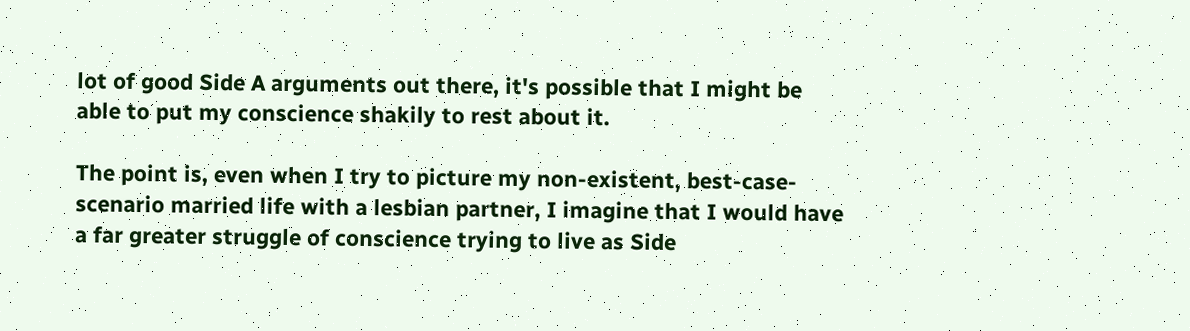lot of good Side A arguments out there, it's possible that I might be able to put my conscience shakily to rest about it.

The point is, even when I try to picture my non-existent, best-case-scenario married life with a lesbian partner, I imagine that I would have a far greater struggle of conscience trying to live as Side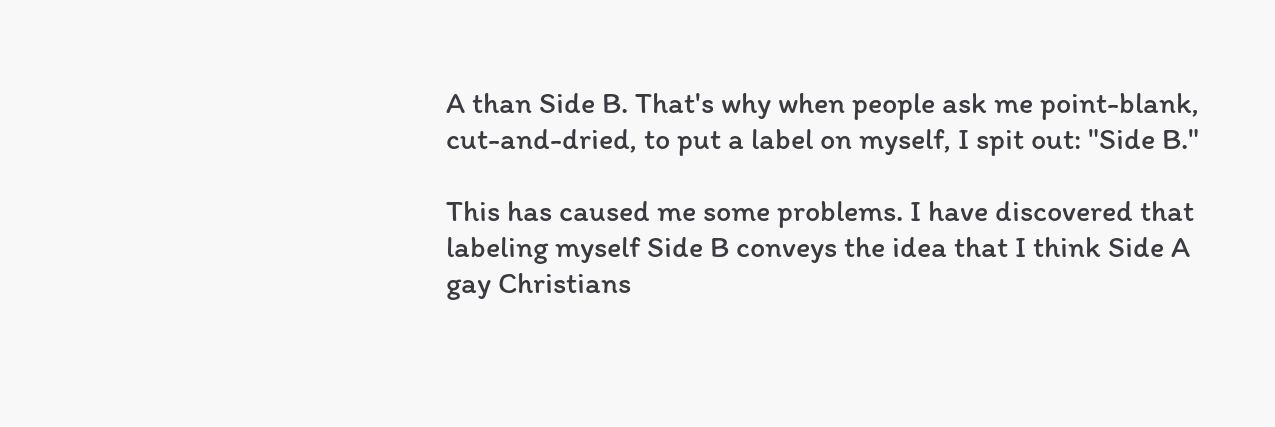A than Side B. That's why when people ask me point-blank, cut-and-dried, to put a label on myself, I spit out: "Side B."

This has caused me some problems. I have discovered that labeling myself Side B conveys the idea that I think Side A gay Christians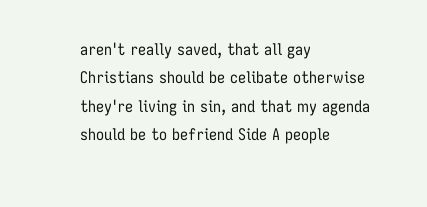aren't really saved, that all gay Christians should be celibate otherwise they're living in sin, and that my agenda should be to befriend Side A people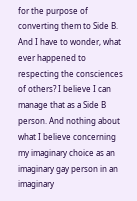for the purpose of converting them to Side B. And I have to wonder, what ever happened to respecting the consciences of others? I believe I can manage that as a Side B person. And nothing about what I believe concerning my imaginary choice as an imaginary gay person in an imaginary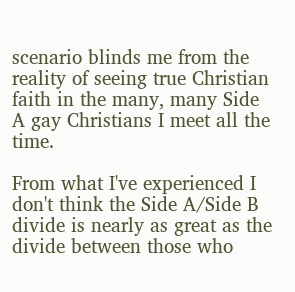scenario blinds me from the reality of seeing true Christian faith in the many, many Side A gay Christians I meet all the time.

From what I've experienced I don't think the Side A/Side B divide is nearly as great as the divide between those who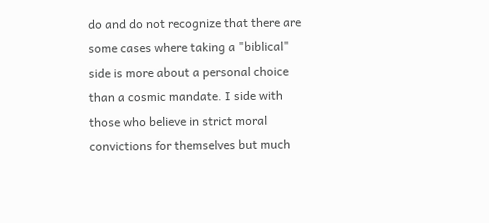do and do not recognize that there are some cases where taking a "biblical" side is more about a personal choice than a cosmic mandate. I side with those who believe in strict moral convictions for themselves but much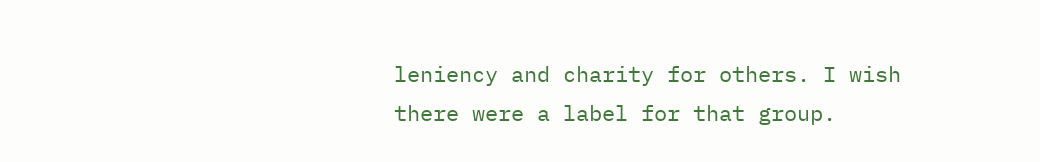leniency and charity for others. I wish there were a label for that group.